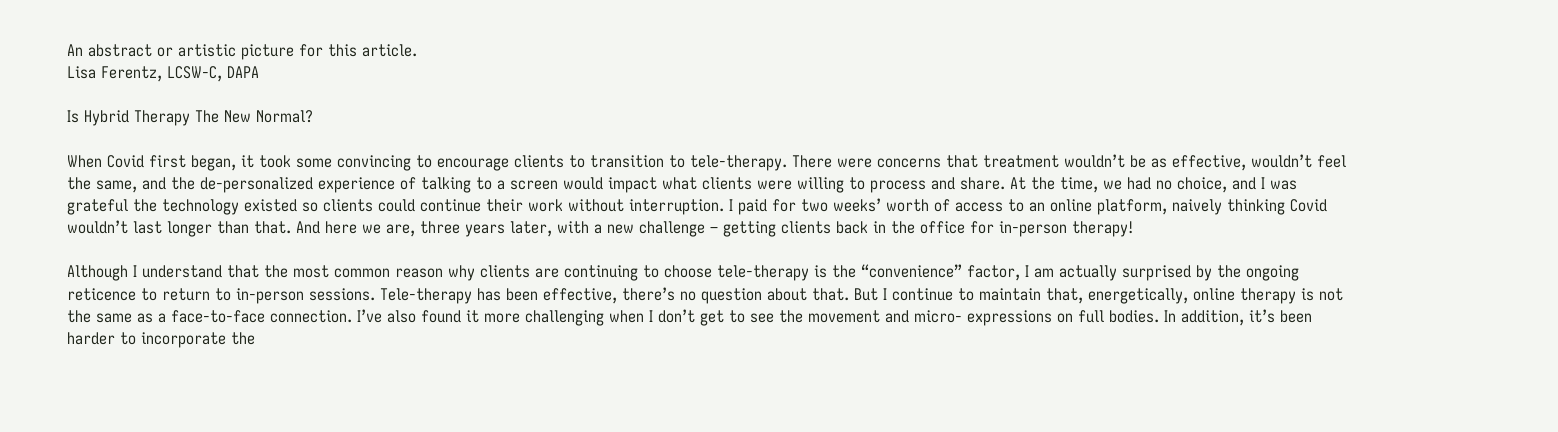An abstract or artistic picture for this article.
Lisa Ferentz, LCSW-C, DAPA

Is Hybrid Therapy The New Normal?

When Covid first began, it took some convincing to encourage clients to transition to tele-therapy. There were concerns that treatment wouldn’t be as effective, wouldn’t feel the same, and the de-personalized experience of talking to a screen would impact what clients were willing to process and share. At the time, we had no choice, and I was grateful the technology existed so clients could continue their work without interruption. I paid for two weeks’ worth of access to an online platform, naively thinking Covid wouldn’t last longer than that. And here we are, three years later, with a new challenge – getting clients back in the office for in-person therapy!

Although I understand that the most common reason why clients are continuing to choose tele-therapy is the “convenience” factor, I am actually surprised by the ongoing reticence to return to in-person sessions. Tele-therapy has been effective, there’s no question about that. But I continue to maintain that, energetically, online therapy is not the same as a face-to-face connection. I’ve also found it more challenging when I don’t get to see the movement and micro- expressions on full bodies. In addition, it’s been harder to incorporate the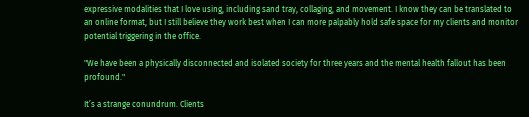expressive modalities that I love using, including sand tray, collaging, and movement. I know they can be translated to an online format, but I still believe they work best when I can more palpably hold safe space for my clients and monitor potential triggering in the office.

"We have been a physically disconnected and isolated society for three years and the mental health fallout has been profound."

It’s a strange conundrum. Clients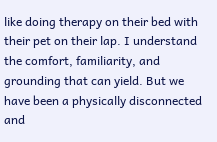like doing therapy on their bed with their pet on their lap. I understand the comfort, familiarity, and grounding that can yield. But we have been a physically disconnected and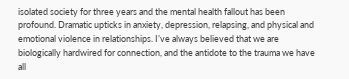isolated society for three years and the mental health fallout has been profound. Dramatic upticks in anxiety, depression, relapsing, and physical and emotional violence in relationships. I’ve always believed that we are biologically hardwired for connection, and the antidote to the trauma we have all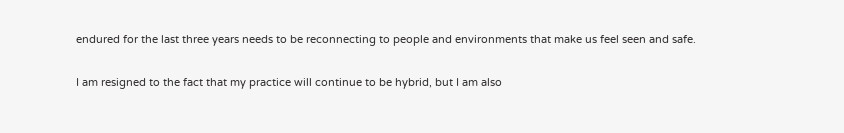endured for the last three years needs to be reconnecting to people and environments that make us feel seen and safe.

I am resigned to the fact that my practice will continue to be hybrid, but I am also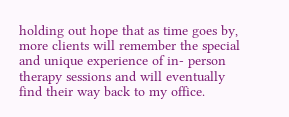holding out hope that as time goes by, more clients will remember the special and unique experience of in- person therapy sessions and will eventually find their way back to my office.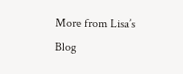More from Lisa’s Blog